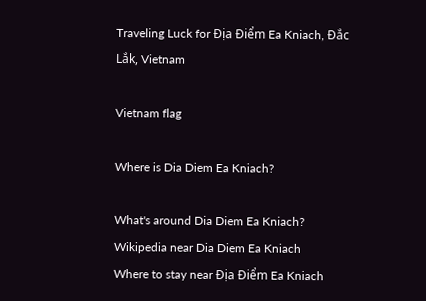Traveling Luck for Ðịa Ðiểm Ea Kniach, Ðắc Lắk, Vietnam

Vietnam flag

Where is Dia Diem Ea Kniach?

What's around Dia Diem Ea Kniach?
Wikipedia near Dia Diem Ea Kniach
Where to stay near Ðịa Ðiểm Ea Kniach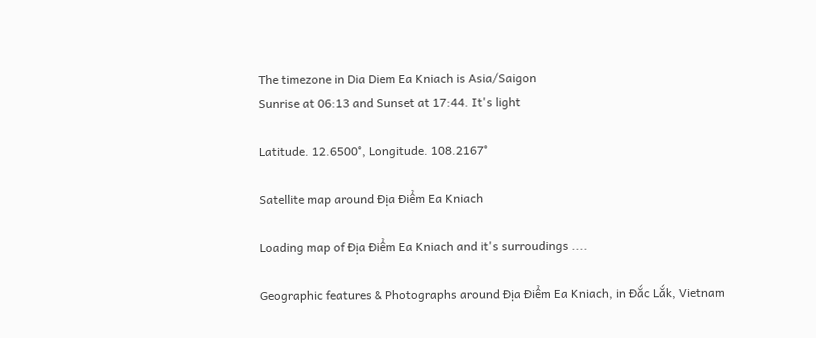The timezone in Dia Diem Ea Kniach is Asia/Saigon
Sunrise at 06:13 and Sunset at 17:44. It's light

Latitude. 12.6500°, Longitude. 108.2167°

Satellite map around Ðịa Ðiểm Ea Kniach

Loading map of Ðịa Ðiểm Ea Kniach and it's surroudings ....

Geographic features & Photographs around Ðịa Ðiểm Ea Kniach, in Ðắc Lắk, Vietnam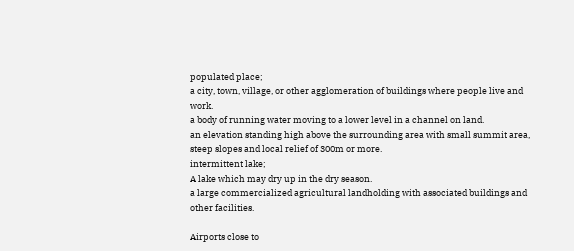populated place;
a city, town, village, or other agglomeration of buildings where people live and work.
a body of running water moving to a lower level in a channel on land.
an elevation standing high above the surrounding area with small summit area, steep slopes and local relief of 300m or more.
intermittent lake;
A lake which may dry up in the dry season.
a large commercialized agricultural landholding with associated buildings and other facilities.

Airports close to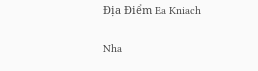Ðịa Ðiểm Ea Kniach

Nha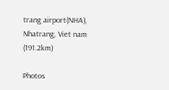trang airport(NHA), Nhatrang, Viet nam (191.2km)

Photos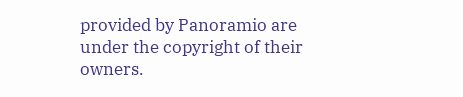provided by Panoramio are under the copyright of their owners.